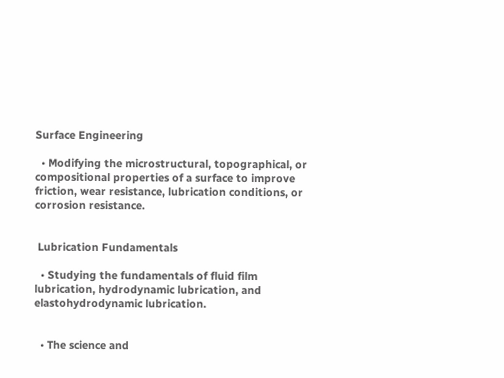Surface Engineering

  • Modifying the microstructural, topographical, or compositional properties of a surface to improve friction, wear resistance, lubrication conditions, or corrosion resistance.


 Lubrication Fundamentals

  • Studying the fundamentals of fluid film lubrication, hydrodynamic lubrication, and elastohydrodynamic lubrication.


  • The science and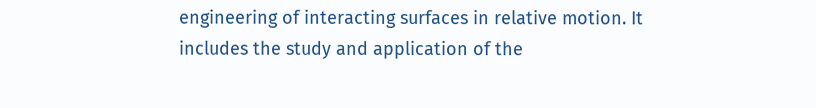engineering of interacting surfaces in relative motion. It includes the study and application of the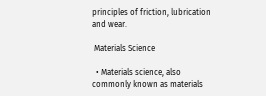principles of friction, lubrication and wear.

 Materials Science

  • Materials science, also commonly known as materials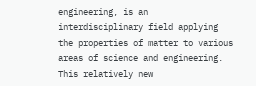engineering, is an interdisciplinary field applying the properties of matter to various areas of science and engineering. This relatively new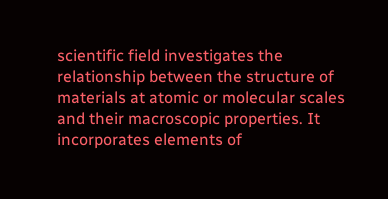scientific field investigates the relationship between the structure of materials at atomic or molecular scales and their macroscopic properties. It incorporates elements of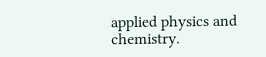applied physics and chemistry.